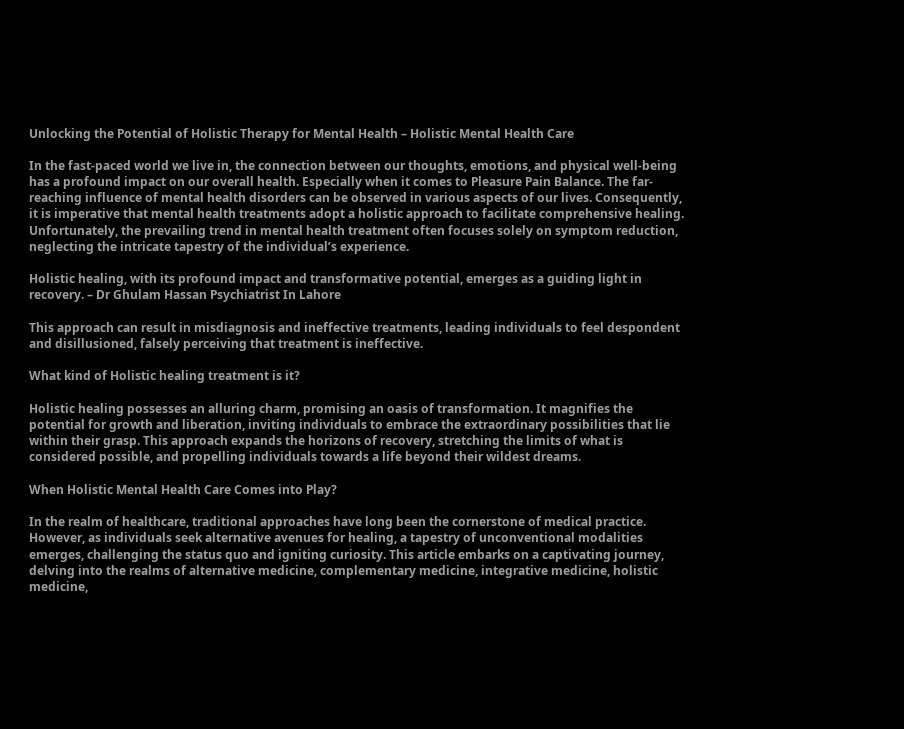Unlocking the Potential of Holistic Therapy for Mental Health – Holistic Mental Health Care

In the fast-paced world we live in, the connection between our thoughts, emotions, and physical well-being has a profound impact on our overall health. Especially when it comes to Pleasure Pain Balance. The far-reaching influence of mental health disorders can be observed in various aspects of our lives. Consequently, it is imperative that mental health treatments adopt a holistic approach to facilitate comprehensive healing. Unfortunately, the prevailing trend in mental health treatment often focuses solely on symptom reduction, neglecting the intricate tapestry of the individual’s experience.

Holistic healing, with its profound impact and transformative potential, emerges as a guiding light in recovery. – Dr Ghulam Hassan Psychiatrist In Lahore

This approach can result in misdiagnosis and ineffective treatments, leading individuals to feel despondent and disillusioned, falsely perceiving that treatment is ineffective.

What kind of Holistic healing treatment is it?

Holistic healing possesses an alluring charm, promising an oasis of transformation. It magnifies the potential for growth and liberation, inviting individuals to embrace the extraordinary possibilities that lie within their grasp. This approach expands the horizons of recovery, stretching the limits of what is considered possible, and propelling individuals towards a life beyond their wildest dreams.

When Holistic Mental Health Care Comes into Play?

In the realm of healthcare, traditional approaches have long been the cornerstone of medical practice. However, as individuals seek alternative avenues for healing, a tapestry of unconventional modalities emerges, challenging the status quo and igniting curiosity. This article embarks on a captivating journey, delving into the realms of alternative medicine, complementary medicine, integrative medicine, holistic medicine,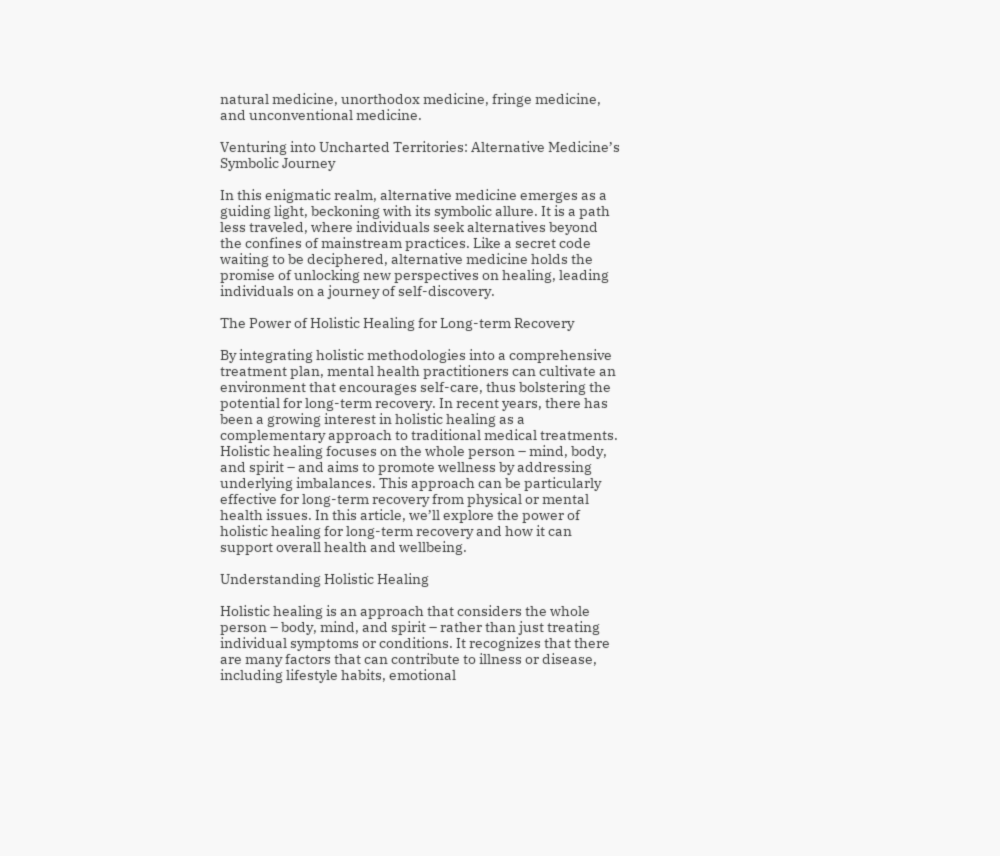natural medicine, unorthodox medicine, fringe medicine, and unconventional medicine.

Venturing into Uncharted Territories: Alternative Medicine’s Symbolic Journey

In this enigmatic realm, alternative medicine emerges as a guiding light, beckoning with its symbolic allure. It is a path less traveled, where individuals seek alternatives beyond the confines of mainstream practices. Like a secret code waiting to be deciphered, alternative medicine holds the promise of unlocking new perspectives on healing, leading individuals on a journey of self-discovery.

The Power of Holistic Healing for Long-term Recovery

By integrating holistic methodologies into a comprehensive treatment plan, mental health practitioners can cultivate an environment that encourages self-care, thus bolstering the potential for long-term recovery. In recent years, there has been a growing interest in holistic healing as a complementary approach to traditional medical treatments. Holistic healing focuses on the whole person – mind, body, and spirit – and aims to promote wellness by addressing underlying imbalances. This approach can be particularly effective for long-term recovery from physical or mental health issues. In this article, we’ll explore the power of holistic healing for long-term recovery and how it can support overall health and wellbeing.

Understanding Holistic Healing

Holistic healing is an approach that considers the whole person – body, mind, and spirit – rather than just treating individual symptoms or conditions. It recognizes that there are many factors that can contribute to illness or disease, including lifestyle habits, emotional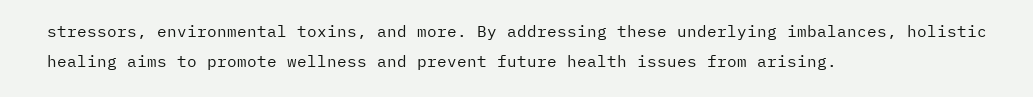stressors, environmental toxins, and more. By addressing these underlying imbalances, holistic healing aims to promote wellness and prevent future health issues from arising.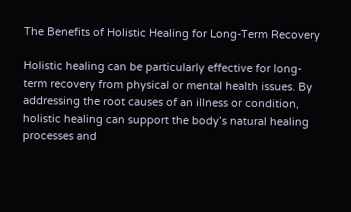The Benefits of Holistic Healing for Long-Term Recovery

Holistic healing can be particularly effective for long-term recovery from physical or mental health issues. By addressing the root causes of an illness or condition, holistic healing can support the body’s natural healing processes and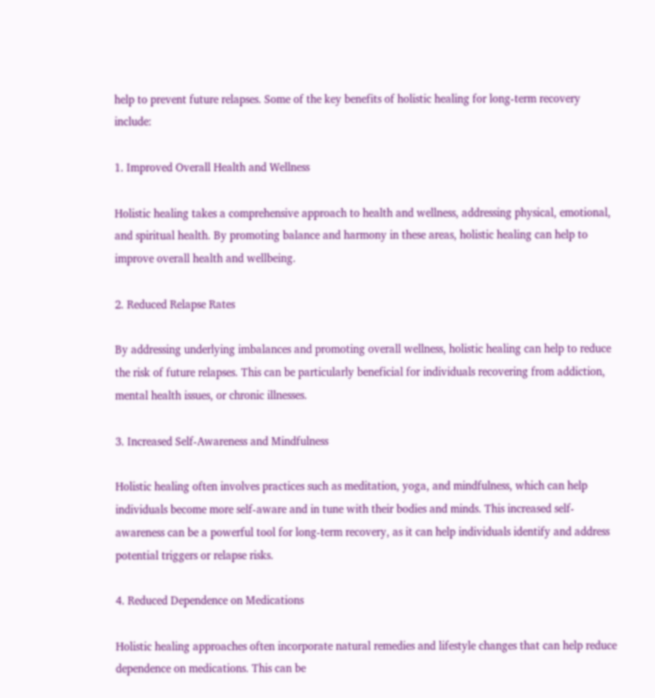help to prevent future relapses. Some of the key benefits of holistic healing for long-term recovery include:

1. Improved Overall Health and Wellness

Holistic healing takes a comprehensive approach to health and wellness, addressing physical, emotional, and spiritual health. By promoting balance and harmony in these areas, holistic healing can help to improve overall health and wellbeing.

2. Reduced Relapse Rates

By addressing underlying imbalances and promoting overall wellness, holistic healing can help to reduce the risk of future relapses. This can be particularly beneficial for individuals recovering from addiction, mental health issues, or chronic illnesses.

3. Increased Self-Awareness and Mindfulness

Holistic healing often involves practices such as meditation, yoga, and mindfulness, which can help individuals become more self-aware and in tune with their bodies and minds. This increased self-awareness can be a powerful tool for long-term recovery, as it can help individuals identify and address potential triggers or relapse risks.

4. Reduced Dependence on Medications

Holistic healing approaches often incorporate natural remedies and lifestyle changes that can help reduce dependence on medications. This can be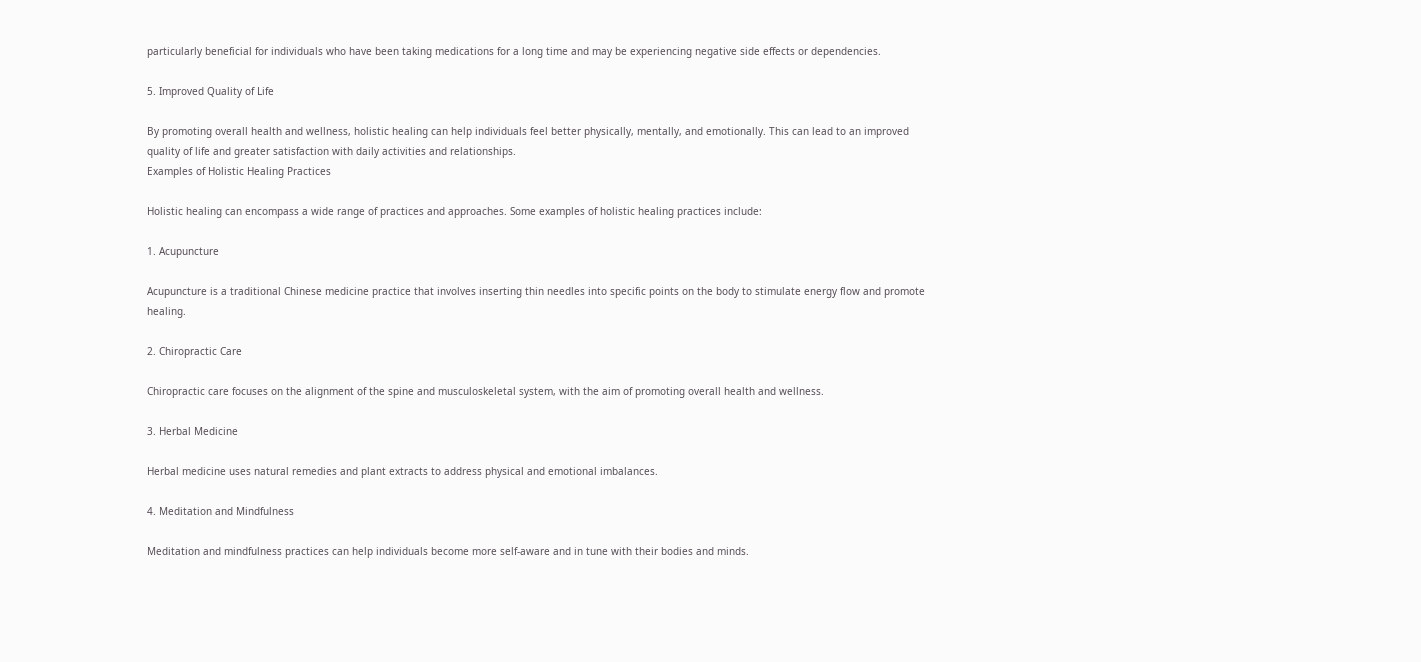particularly beneficial for individuals who have been taking medications for a long time and may be experiencing negative side effects or dependencies.

5. Improved Quality of Life

By promoting overall health and wellness, holistic healing can help individuals feel better physically, mentally, and emotionally. This can lead to an improved quality of life and greater satisfaction with daily activities and relationships.
Examples of Holistic Healing Practices

Holistic healing can encompass a wide range of practices and approaches. Some examples of holistic healing practices include:

1. Acupuncture

Acupuncture is a traditional Chinese medicine practice that involves inserting thin needles into specific points on the body to stimulate energy flow and promote healing.

2. Chiropractic Care

Chiropractic care focuses on the alignment of the spine and musculoskeletal system, with the aim of promoting overall health and wellness.

3. Herbal Medicine

Herbal medicine uses natural remedies and plant extracts to address physical and emotional imbalances.

4. Meditation and Mindfulness

Meditation and mindfulness practices can help individuals become more self-aware and in tune with their bodies and minds.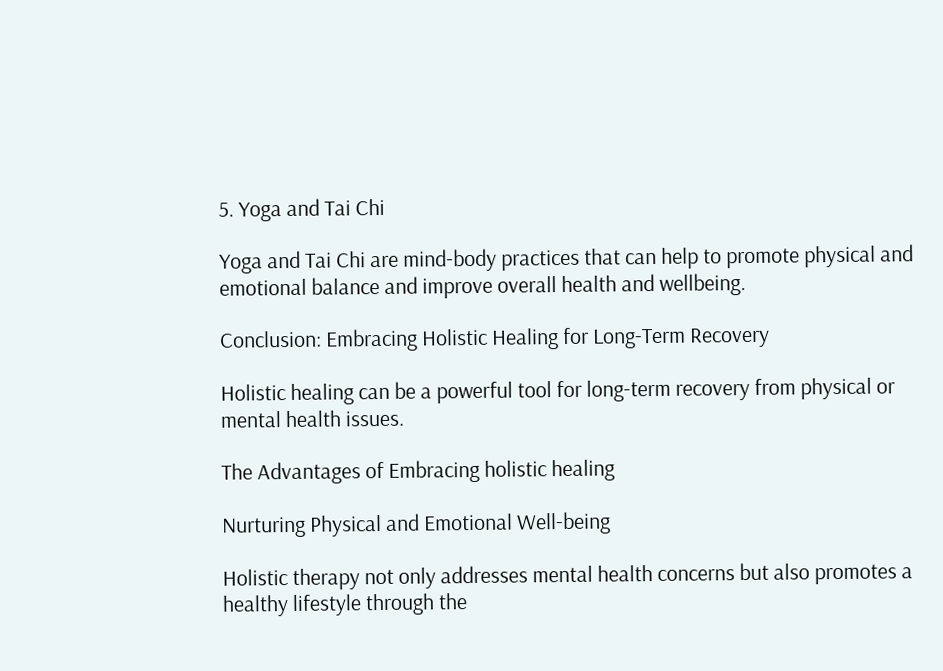5. Yoga and Tai Chi

Yoga and Tai Chi are mind-body practices that can help to promote physical and emotional balance and improve overall health and wellbeing.

Conclusion: Embracing Holistic Healing for Long-Term Recovery

Holistic healing can be a powerful tool for long-term recovery from physical or mental health issues.

The Advantages of Embracing holistic healing

Nurturing Physical and Emotional Well-being

Holistic therapy not only addresses mental health concerns but also promotes a healthy lifestyle through the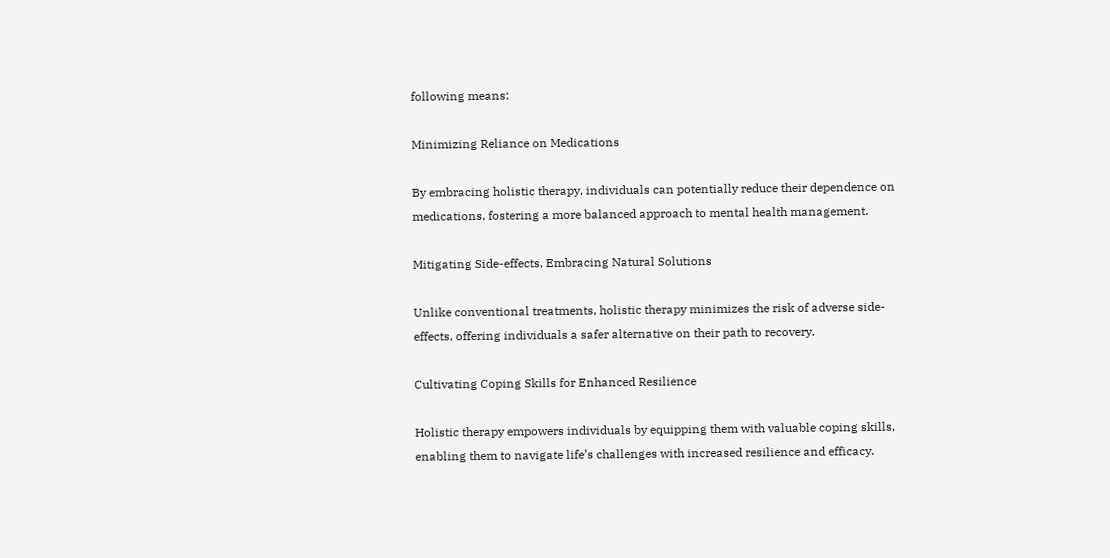following means:

Minimizing Reliance on Medications

By embracing holistic therapy, individuals can potentially reduce their dependence on medications, fostering a more balanced approach to mental health management.

Mitigating Side-effects, Embracing Natural Solutions

Unlike conventional treatments, holistic therapy minimizes the risk of adverse side-effects, offering individuals a safer alternative on their path to recovery.

Cultivating Coping Skills for Enhanced Resilience

Holistic therapy empowers individuals by equipping them with valuable coping skills, enabling them to navigate life’s challenges with increased resilience and efficacy.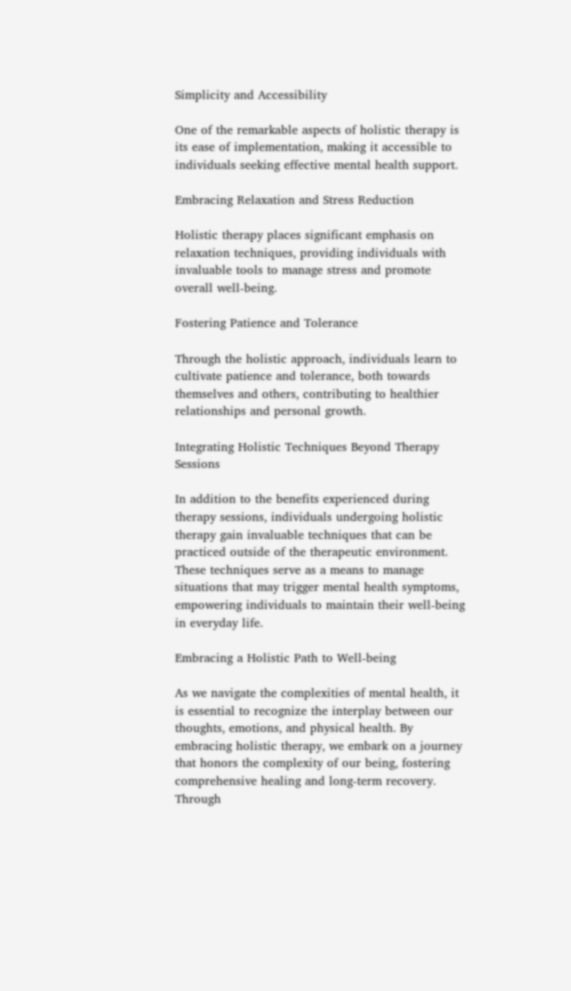Simplicity and Accessibility

One of the remarkable aspects of holistic therapy is its ease of implementation, making it accessible to individuals seeking effective mental health support.

Embracing Relaxation and Stress Reduction

Holistic therapy places significant emphasis on relaxation techniques, providing individuals with invaluable tools to manage stress and promote overall well-being.

Fostering Patience and Tolerance

Through the holistic approach, individuals learn to cultivate patience and tolerance, both towards themselves and others, contributing to healthier relationships and personal growth.

Integrating Holistic Techniques Beyond Therapy Sessions

In addition to the benefits experienced during therapy sessions, individuals undergoing holistic therapy gain invaluable techniques that can be practiced outside of the therapeutic environment. These techniques serve as a means to manage situations that may trigger mental health symptoms, empowering individuals to maintain their well-being in everyday life.

Embracing a Holistic Path to Well-being

As we navigate the complexities of mental health, it is essential to recognize the interplay between our thoughts, emotions, and physical health. By embracing holistic therapy, we embark on a journey that honors the complexity of our being, fostering comprehensive healing and long-term recovery. Through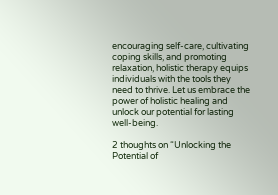encouraging self-care, cultivating coping skills, and promoting relaxation, holistic therapy equips individuals with the tools they need to thrive. Let us embrace the power of holistic healing and unlock our potential for lasting well-being.

2 thoughts on “Unlocking the Potential of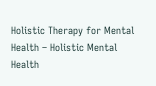Holistic Therapy for Mental Health – Holistic Mental Health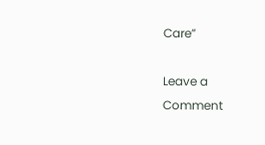Care”

Leave a Comment